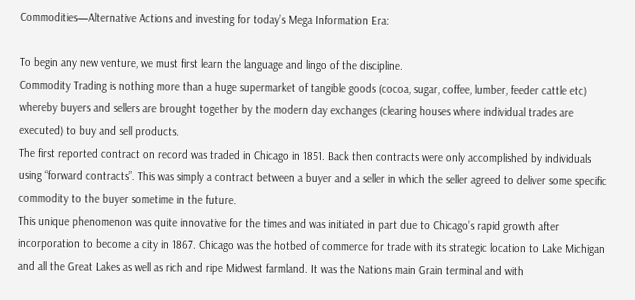Commodities—Alternative Actions and investing for today’s Mega Information Era:

To begin any new venture, we must first learn the language and lingo of the discipline.
Commodity Trading is nothing more than a huge supermarket of tangible goods (cocoa, sugar, coffee, lumber, feeder cattle etc) whereby buyers and sellers are brought together by the modern day exchanges (clearing houses where individual trades are executed) to buy and sell products.
The first reported contract on record was traded in Chicago in 1851. Back then contracts were only accomplished by individuals using “forward contracts”. This was simply a contract between a buyer and a seller in which the seller agreed to deliver some specific commodity to the buyer sometime in the future.
This unique phenomenon was quite innovative for the times and was initiated in part due to Chicago’s rapid growth after incorporation to become a city in 1867. Chicago was the hotbed of commerce for trade with its strategic location to Lake Michigan and all the Great Lakes as well as rich and ripe Midwest farmland. It was the Nations main Grain terminal and with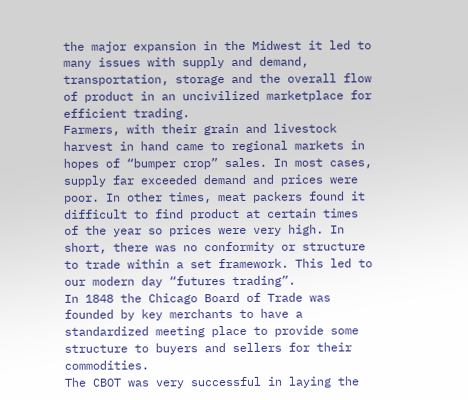the major expansion in the Midwest it led to many issues with supply and demand, transportation, storage and the overall flow of product in an uncivilized marketplace for efficient trading.
Farmers, with their grain and livestock harvest in hand came to regional markets in hopes of “bumper crop” sales. In most cases, supply far exceeded demand and prices were poor. In other times, meat packers found it difficult to find product at certain times of the year so prices were very high. In short, there was no conformity or structure to trade within a set framework. This led to our modern day “futures trading”.
In 1848 the Chicago Board of Trade was founded by key merchants to have a standardized meeting place to provide some structure to buyers and sellers for their commodities.
The CBOT was very successful in laying the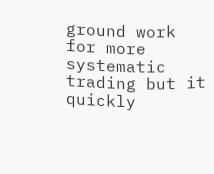ground work for more systematic trading but it quickly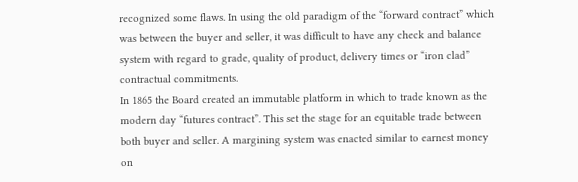recognized some flaws. In using the old paradigm of the “forward contract” which was between the buyer and seller, it was difficult to have any check and balance system with regard to grade, quality of product, delivery times or “iron clad” contractual commitments.
In 1865 the Board created an immutable platform in which to trade known as the modern day “futures contract”. This set the stage for an equitable trade between both buyer and seller. A margining system was enacted similar to earnest money on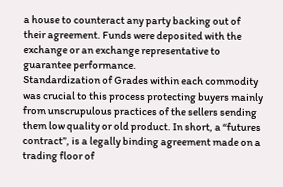a house to counteract any party backing out of their agreement. Funds were deposited with the exchange or an exchange representative to guarantee performance.
Standardization of Grades within each commodity was crucial to this process protecting buyers mainly from unscrupulous practices of the sellers sending them low quality or old product. In short, a “futures contract”, is a legally binding agreement made on a trading floor of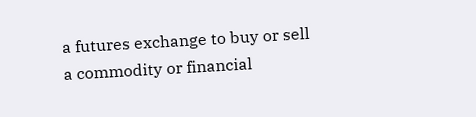a futures exchange to buy or sell a commodity or financial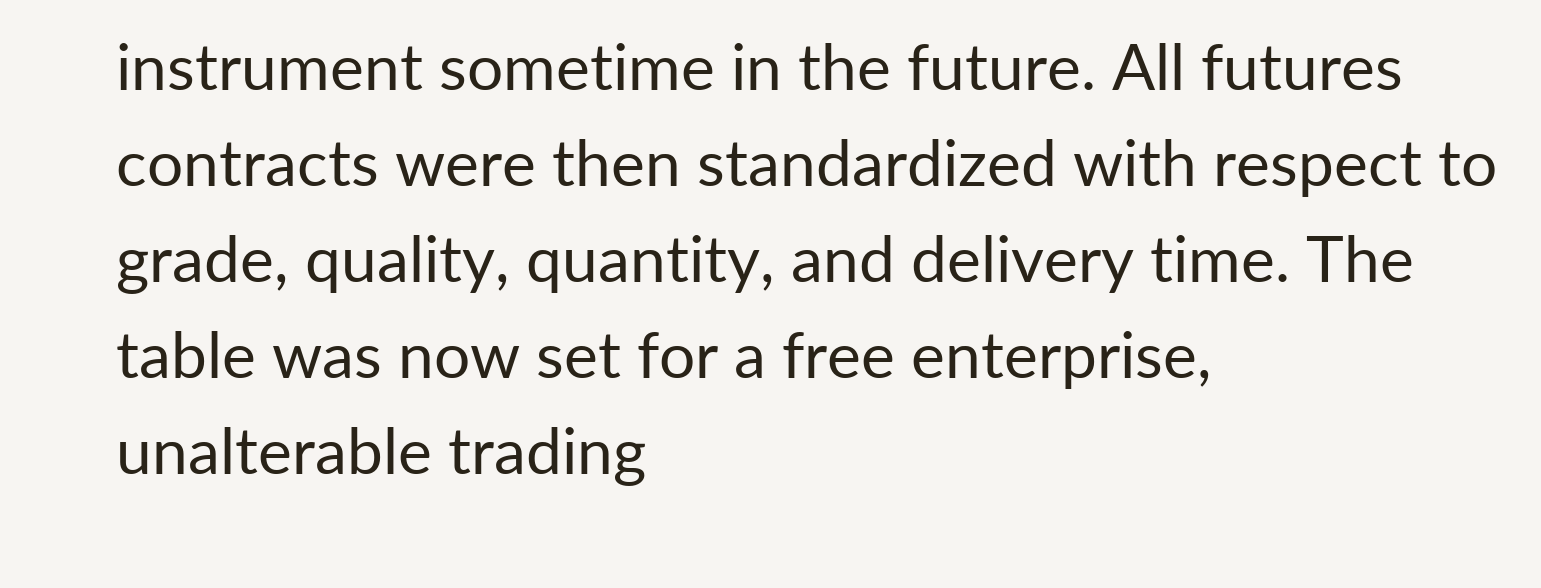instrument sometime in the future. All futures contracts were then standardized with respect to grade, quality, quantity, and delivery time. The table was now set for a free enterprise, unalterable trading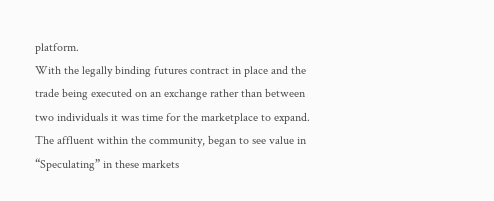platform.
With the legally binding futures contract in place and the trade being executed on an exchange rather than between two individuals it was time for the marketplace to expand. The affluent within the community, began to see value in “Speculating” in these markets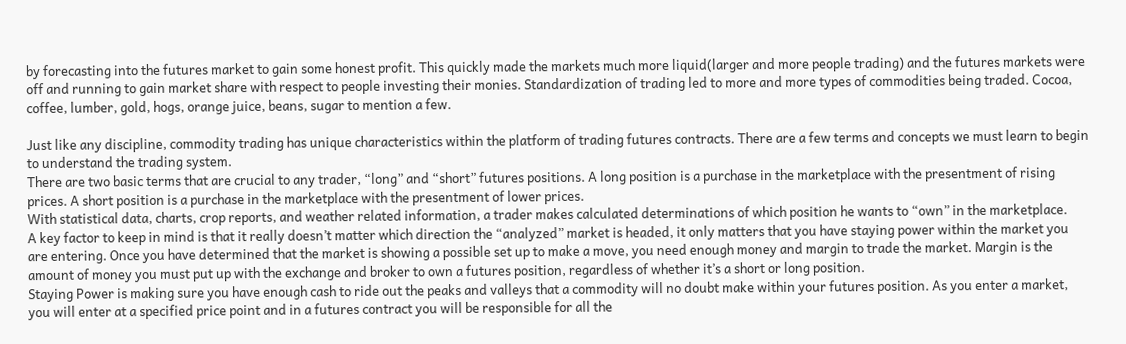by forecasting into the futures market to gain some honest profit. This quickly made the markets much more liquid(larger and more people trading) and the futures markets were off and running to gain market share with respect to people investing their monies. Standardization of trading led to more and more types of commodities being traded. Cocoa, coffee, lumber, gold, hogs, orange juice, beans, sugar to mention a few.

Just like any discipline, commodity trading has unique characteristics within the platform of trading futures contracts. There are a few terms and concepts we must learn to begin to understand the trading system.
There are two basic terms that are crucial to any trader, “long” and “short” futures positions. A long position is a purchase in the marketplace with the presentment of rising prices. A short position is a purchase in the marketplace with the presentment of lower prices.
With statistical data, charts, crop reports, and weather related information, a trader makes calculated determinations of which position he wants to “own” in the marketplace.
A key factor to keep in mind is that it really doesn’t matter which direction the “analyzed” market is headed, it only matters that you have staying power within the market you are entering. Once you have determined that the market is showing a possible set up to make a move, you need enough money and margin to trade the market. Margin is the amount of money you must put up with the exchange and broker to own a futures position, regardless of whether it’s a short or long position.
Staying Power is making sure you have enough cash to ride out the peaks and valleys that a commodity will no doubt make within your futures position. As you enter a market, you will enter at a specified price point and in a futures contract you will be responsible for all the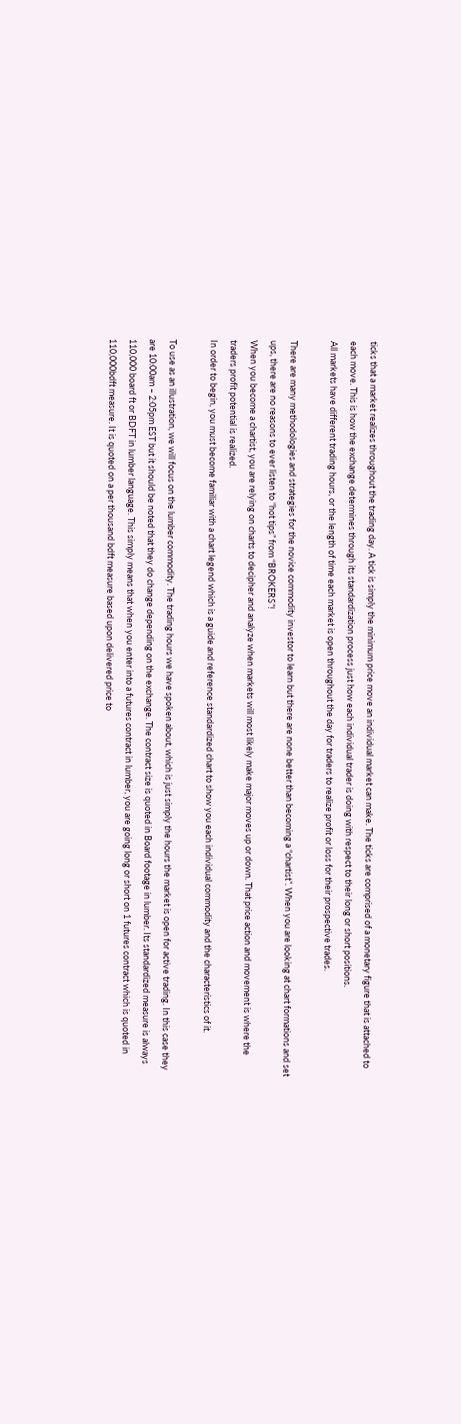ticks that a market realizes throughout the trading day. A tick is simply the minimum price move an individual market can make. The ticks are comprised of a monetary figure that is attached to each move. This is how the exchange determines through its standardization process just how each individual trader is doing with respect to their long or short positions.
All markets have different trading hours, or the length of time each market is open throughout the day for traders to realize profit or loss for their prospective trades.

There are many methodologies and strategies for the novice commodity investor to learn but there are none better than becoming a “chartist”. When you are looking at chart formations and set ups, there are no reasons to ever listen to “hot tips” from “BROKERS”!
When you become a chartist, you are relying on charts to decipher and analyze when markets will most likely make major moves up or down. That price action and movement is where the traders profit potential is realized.
In order to begin, you must become familiar with a chart legend which is a guide and reference standardized chart to show you each individual commodity and the characteristics of it.

To use as an illustration, we will focus on the lumber commodity. The trading hours we have spoken about, which is just simply the hours the market is open for active trading. In this case they are 10:00am – 2:05pm EST but it should be noted that they do change depending on the exchange. The contract size is quoted in Board footage in lumber. Its standardized measure is always 110,000 board ft or BDFT in lumber language. This simply means that when you enter into a futures contract in lumber, you are going long or short on 1 futures contract which is quoted in 110,000bdft measure. It is quoted on a per thousand bdft measure based upon delivered price to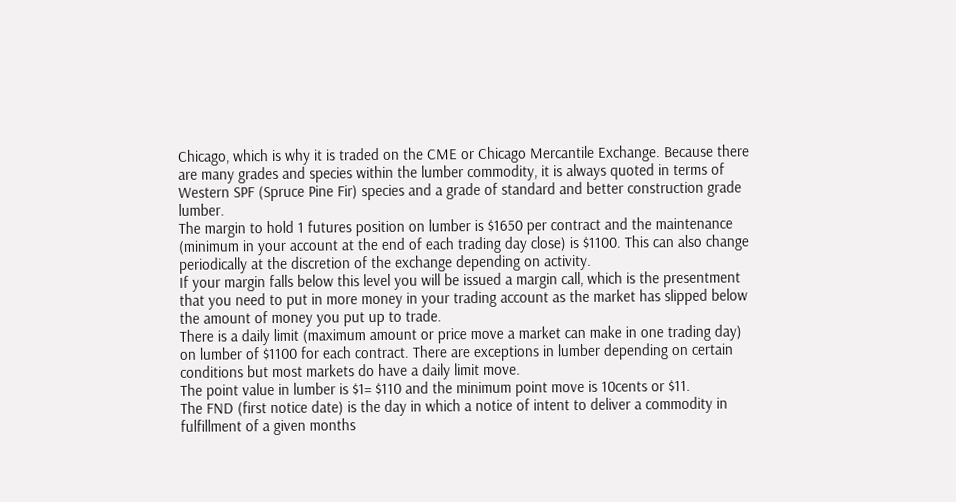Chicago, which is why it is traded on the CME or Chicago Mercantile Exchange. Because there are many grades and species within the lumber commodity, it is always quoted in terms of Western SPF (Spruce Pine Fir) species and a grade of standard and better construction grade lumber.
The margin to hold 1 futures position on lumber is $1650 per contract and the maintenance (minimum in your account at the end of each trading day close) is $1100. This can also change periodically at the discretion of the exchange depending on activity.
If your margin falls below this level you will be issued a margin call, which is the presentment that you need to put in more money in your trading account as the market has slipped below the amount of money you put up to trade.
There is a daily limit (maximum amount or price move a market can make in one trading day) on lumber of $1100 for each contract. There are exceptions in lumber depending on certain conditions but most markets do have a daily limit move.
The point value in lumber is $1= $110 and the minimum point move is 10cents or $11.
The FND (first notice date) is the day in which a notice of intent to deliver a commodity in fulfillment of a given months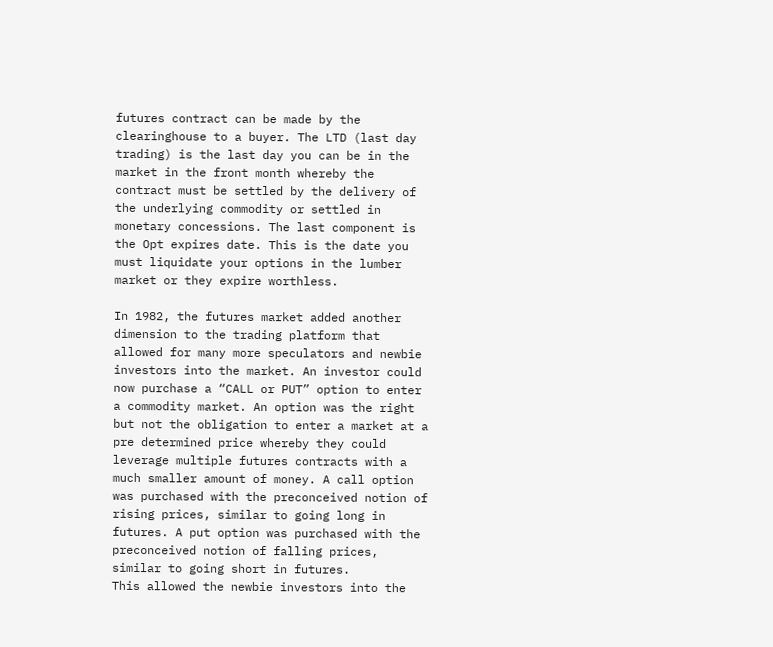futures contract can be made by the clearinghouse to a buyer. The LTD (last day trading) is the last day you can be in the market in the front month whereby the contract must be settled by the delivery of the underlying commodity or settled in monetary concessions. The last component is the Opt expires date. This is the date you must liquidate your options in the lumber market or they expire worthless.

In 1982, the futures market added another dimension to the trading platform that allowed for many more speculators and newbie investors into the market. An investor could now purchase a “CALL or PUT” option to enter a commodity market. An option was the right but not the obligation to enter a market at a pre determined price whereby they could leverage multiple futures contracts with a much smaller amount of money. A call option was purchased with the preconceived notion of rising prices, similar to going long in futures. A put option was purchased with the preconceived notion of falling prices, similar to going short in futures.
This allowed the newbie investors into the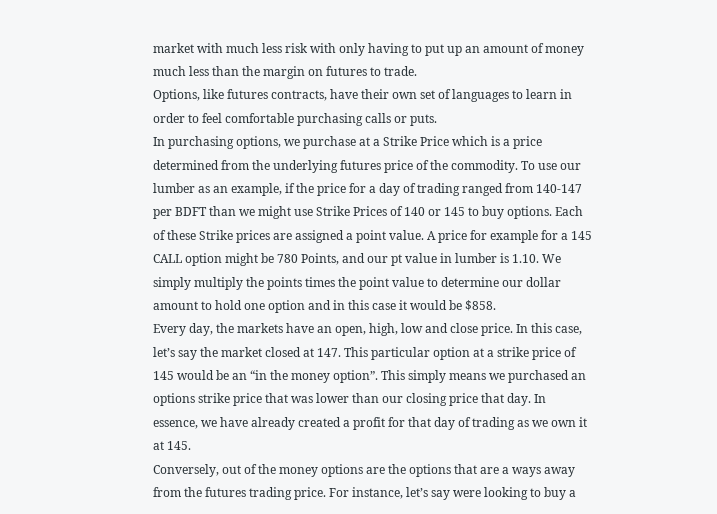market with much less risk with only having to put up an amount of money much less than the margin on futures to trade.
Options, like futures contracts, have their own set of languages to learn in order to feel comfortable purchasing calls or puts.
In purchasing options, we purchase at a Strike Price which is a price determined from the underlying futures price of the commodity. To use our lumber as an example, if the price for a day of trading ranged from 140-147 per BDFT than we might use Strike Prices of 140 or 145 to buy options. Each of these Strike prices are assigned a point value. A price for example for a 145 CALL option might be 780 Points, and our pt value in lumber is 1.10. We simply multiply the points times the point value to determine our dollar amount to hold one option and in this case it would be $858.
Every day, the markets have an open, high, low and close price. In this case, let’s say the market closed at 147. This particular option at a strike price of 145 would be an “in the money option”. This simply means we purchased an options strike price that was lower than our closing price that day. In essence, we have already created a profit for that day of trading as we own it at 145.
Conversely, out of the money options are the options that are a ways away from the futures trading price. For instance, let’s say were looking to buy a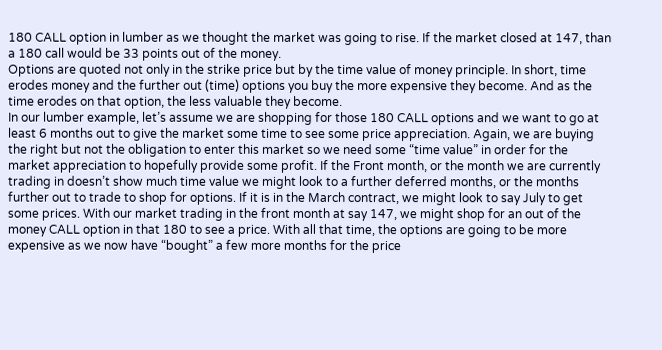180 CALL option in lumber as we thought the market was going to rise. If the market closed at 147, than a 180 call would be 33 points out of the money.
Options are quoted not only in the strike price but by the time value of money principle. In short, time erodes money and the further out (time) options you buy the more expensive they become. And as the time erodes on that option, the less valuable they become.
In our lumber example, let’s assume we are shopping for those 180 CALL options and we want to go at least 6 months out to give the market some time to see some price appreciation. Again, we are buying the right but not the obligation to enter this market so we need some “time value” in order for the market appreciation to hopefully provide some profit. If the Front month, or the month we are currently trading in doesn’t show much time value we might look to a further deferred months, or the months further out to trade to shop for options. If it is in the March contract, we might look to say July to get some prices. With our market trading in the front month at say 147, we might shop for an out of the money CALL option in that 180 to see a price. With all that time, the options are going to be more expensive as we now have “bought” a few more months for the price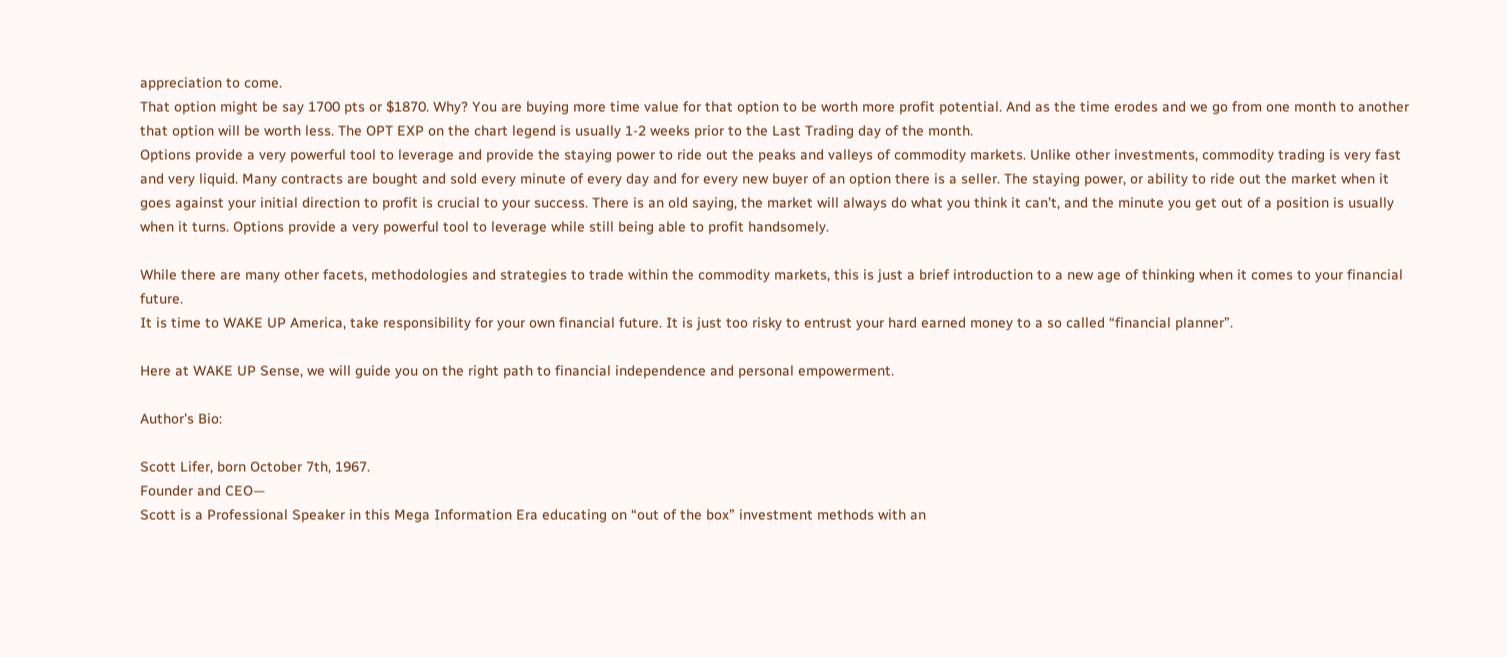appreciation to come.
That option might be say 1700 pts or $1870. Why? You are buying more time value for that option to be worth more profit potential. And as the time erodes and we go from one month to another that option will be worth less. The OPT EXP on the chart legend is usually 1-2 weeks prior to the Last Trading day of the month.
Options provide a very powerful tool to leverage and provide the staying power to ride out the peaks and valleys of commodity markets. Unlike other investments, commodity trading is very fast and very liquid. Many contracts are bought and sold every minute of every day and for every new buyer of an option there is a seller. The staying power, or ability to ride out the market when it goes against your initial direction to profit is crucial to your success. There is an old saying, the market will always do what you think it can’t, and the minute you get out of a position is usually when it turns. Options provide a very powerful tool to leverage while still being able to profit handsomely.

While there are many other facets, methodologies and strategies to trade within the commodity markets, this is just a brief introduction to a new age of thinking when it comes to your financial future.
It is time to WAKE UP America, take responsibility for your own financial future. It is just too risky to entrust your hard earned money to a so called “financial planner”.

Here at WAKE UP Sense, we will guide you on the right path to financial independence and personal empowerment.

Author's Bio:

Scott Lifer, born October 7th, 1967.
Founder and CEO—
Scott is a Professional Speaker in this Mega Information Era educating on “out of the box” investment methods with an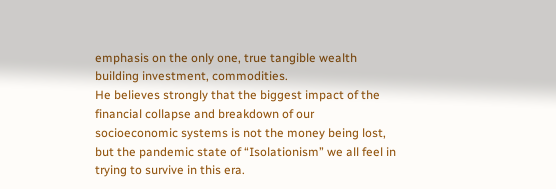emphasis on the only one, true tangible wealth building investment, commodities.
He believes strongly that the biggest impact of the financial collapse and breakdown of our socioeconomic systems is not the money being lost, but the pandemic state of “Isolationism” we all feel in trying to survive in this era.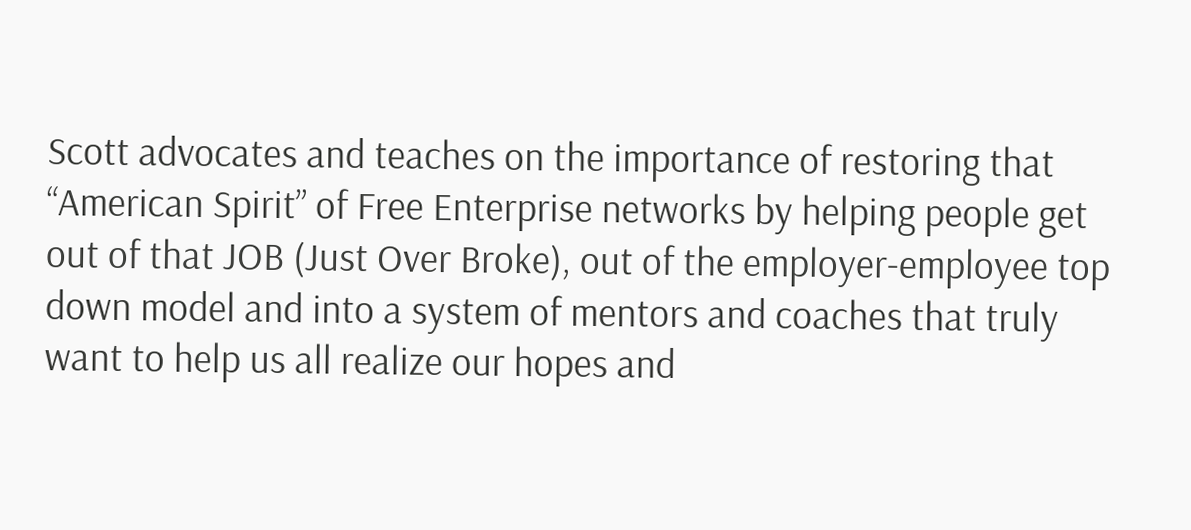Scott advocates and teaches on the importance of restoring that “American Spirit” of Free Enterprise networks by helping people get out of that JOB (Just Over Broke), out of the employer-employee top down model and into a system of mentors and coaches that truly want to help us all realize our hopes and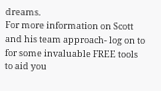dreams.
For more information on Scott and his team approach- log on to for some invaluable FREE tools to aid you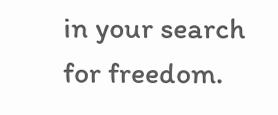in your search for freedom.